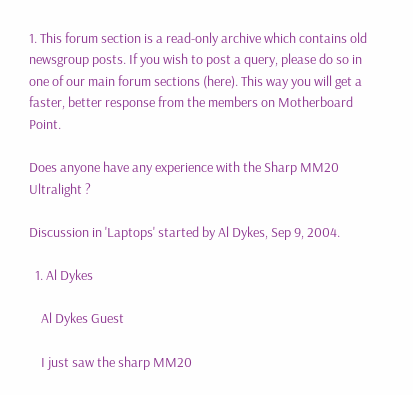1. This forum section is a read-only archive which contains old newsgroup posts. If you wish to post a query, please do so in one of our main forum sections (here). This way you will get a faster, better response from the members on Motherboard Point.

Does anyone have any experience with the Sharp MM20 Ultralight ?

Discussion in 'Laptops' started by Al Dykes, Sep 9, 2004.

  1. Al Dykes

    Al Dykes Guest

    I just saw the sharp MM20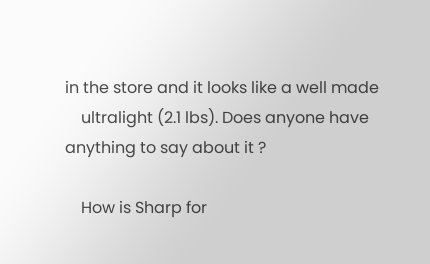in the store and it looks like a well made
    ultralight (2.1 lbs). Does anyone have anything to say about it ?

    How is Sharp for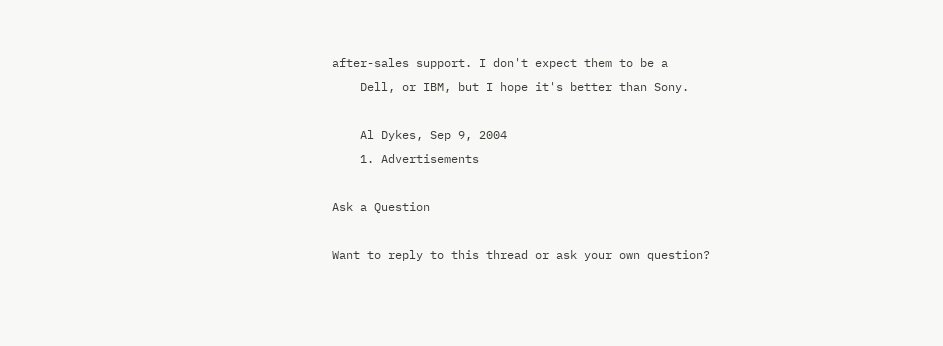after-sales support. I don't expect them to be a
    Dell, or IBM, but I hope it's better than Sony.

    Al Dykes, Sep 9, 2004
    1. Advertisements

Ask a Question

Want to reply to this thread or ask your own question?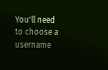You'll need to choose a username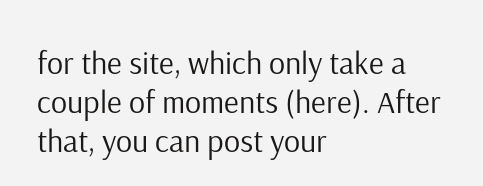for the site, which only take a couple of moments (here). After that, you can post your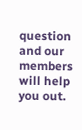question and our members will help you out.